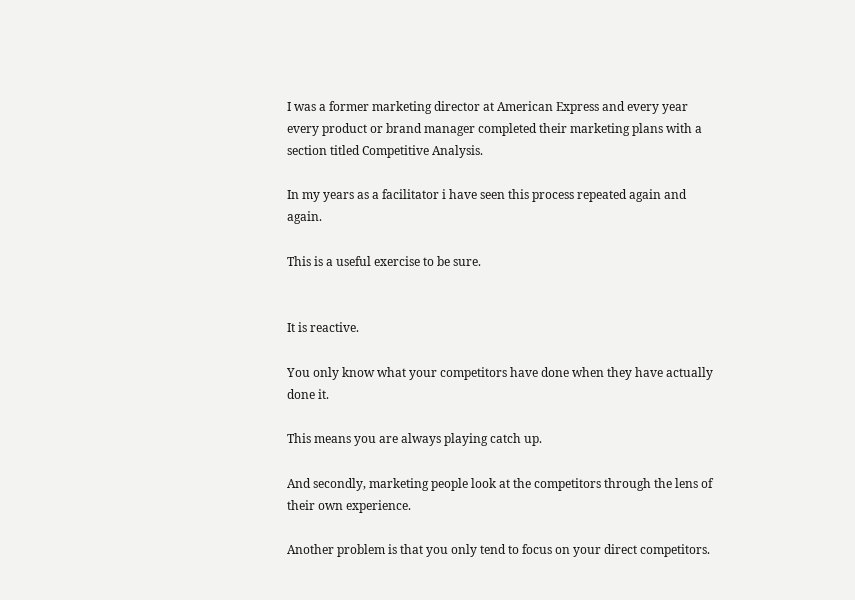I was a former marketing director at American Express and every year every product or brand manager completed their marketing plans with a section titled Competitive Analysis.

In my years as a facilitator i have seen this process repeated again and again.

This is a useful exercise to be sure.


It is reactive.

You only know what your competitors have done when they have actually done it.

This means you are always playing catch up.

And secondly, marketing people look at the competitors through the lens of their own experience.

Another problem is that you only tend to focus on your direct competitors.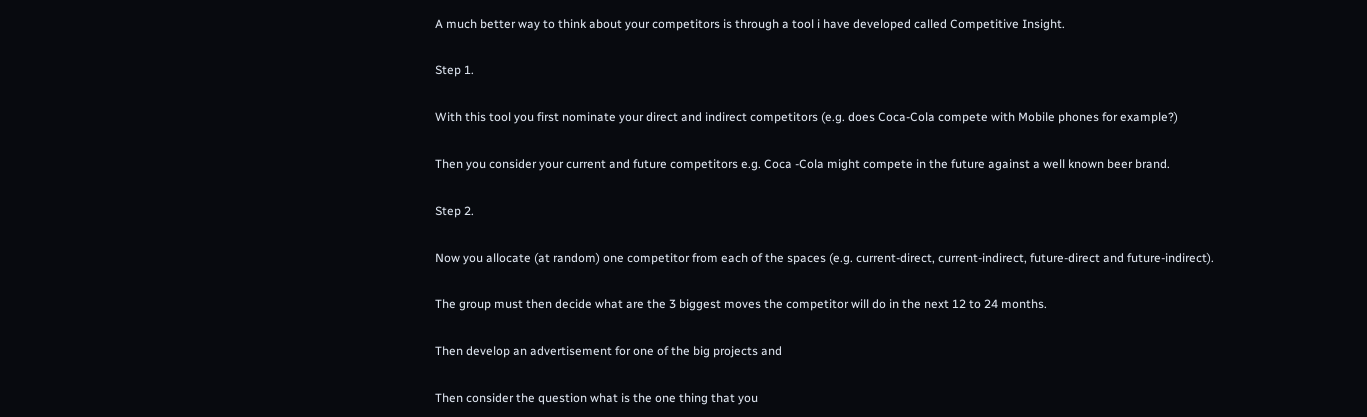A much better way to think about your competitors is through a tool i have developed called Competitive Insight.

Step 1.

With this tool you first nominate your direct and indirect competitors (e.g. does Coca-Cola compete with Mobile phones for example?)

Then you consider your current and future competitors e.g. Coca -Cola might compete in the future against a well known beer brand.

Step 2.

Now you allocate (at random) one competitor from each of the spaces (e.g. current-direct, current-indirect, future-direct and future-indirect).

The group must then decide what are the 3 biggest moves the competitor will do in the next 12 to 24 months.

Then develop an advertisement for one of the big projects and

Then consider the question what is the one thing that you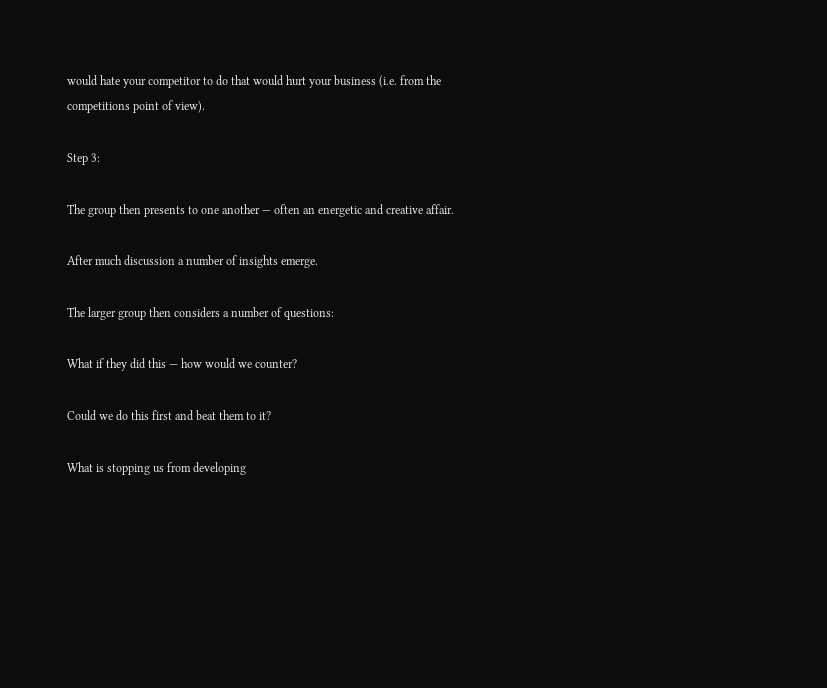would hate your competitor to do that would hurt your business (i.e. from the competitions point of view).

Step 3:

The group then presents to one another — often an energetic and creative affair.

After much discussion a number of insights emerge.

The larger group then considers a number of questions:

What if they did this — how would we counter?

Could we do this first and beat them to it?

What is stopping us from developing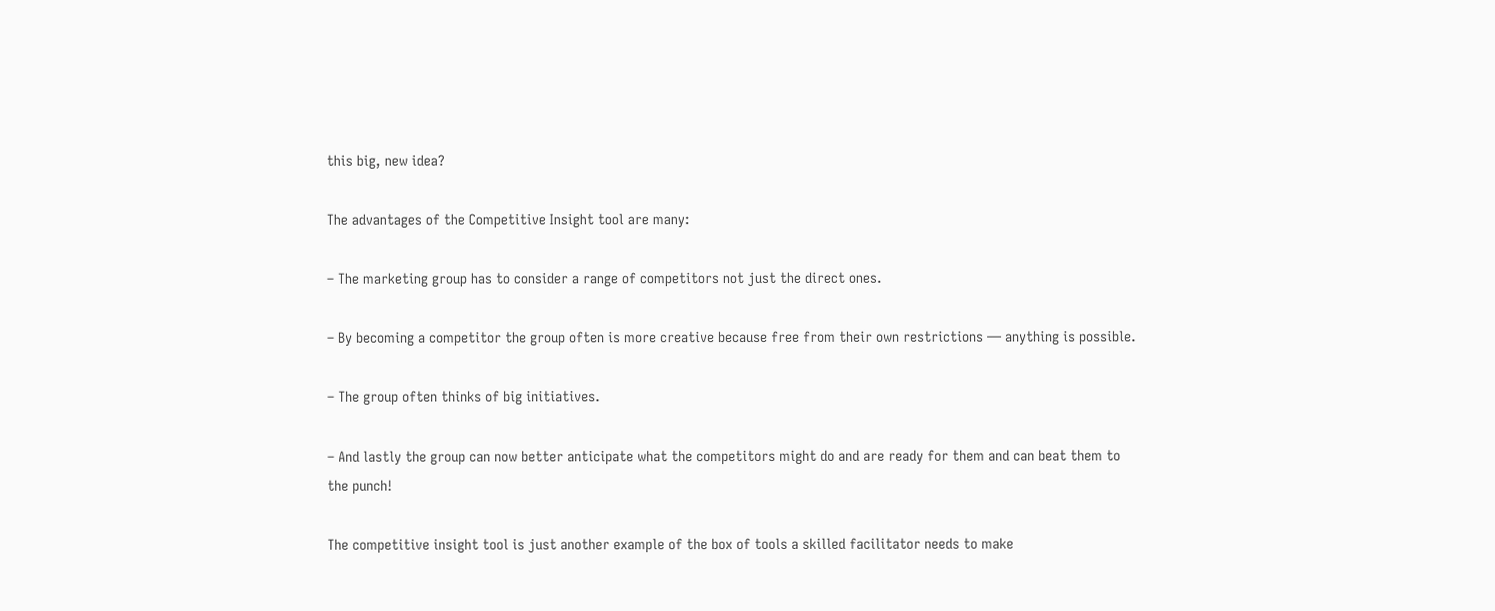this big, new idea?

The advantages of the Competitive Insight tool are many:

– The marketing group has to consider a range of competitors not just the direct ones.

– By becoming a competitor the group often is more creative because free from their own restrictions — anything is possible.

– The group often thinks of big initiatives.

– And lastly the group can now better anticipate what the competitors might do and are ready for them and can beat them to the punch!

The competitive insight tool is just another example of the box of tools a skilled facilitator needs to make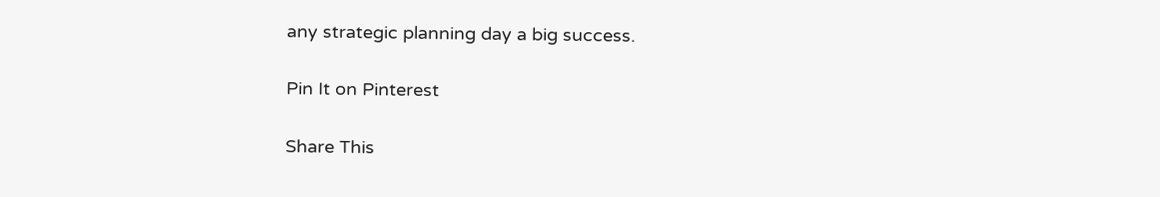any strategic planning day a big success.

Pin It on Pinterest

Share This